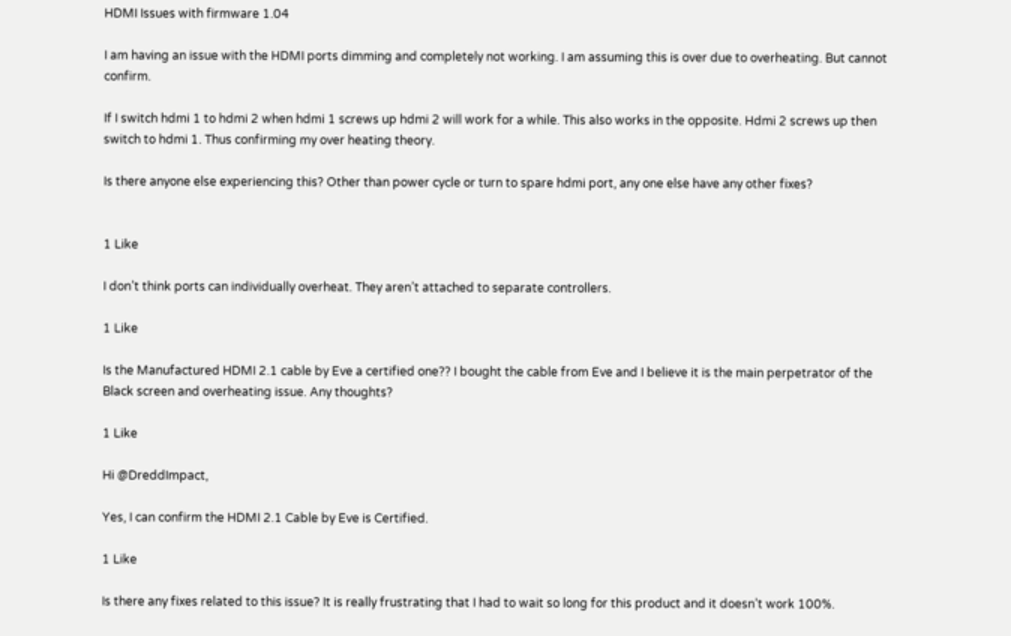HDMI Issues with firmware 1.04

I am having an issue with the HDMI ports dimming and completely not working. I am assuming this is over due to overheating. But cannot confirm.

If I switch hdmi 1 to hdmi 2 when hdmi 1 screws up hdmi 2 will work for a while. This also works in the opposite. Hdmi 2 screws up then switch to hdmi 1. Thus confirming my over heating theory.

Is there anyone else experiencing this? Other than power cycle or turn to spare hdmi port, any one else have any other fixes?


1 Like

I don’t think ports can individually overheat. They aren’t attached to separate controllers.

1 Like

Is the Manufactured HDMI 2.1 cable by Eve a certified one?? I bought the cable from Eve and I believe it is the main perpetrator of the Black screen and overheating issue. Any thoughts?

1 Like

Hi @DreddImpact,

Yes, I can confirm the HDMI 2.1 Cable by Eve is Certified.

1 Like

Is there any fixes related to this issue? It is really frustrating that I had to wait so long for this product and it doesn’t work 100%.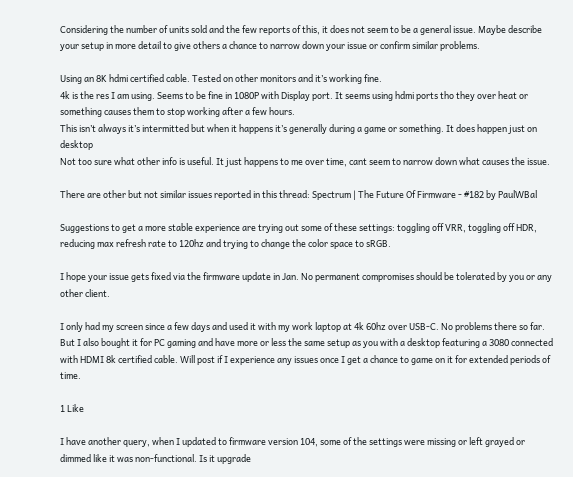Considering the number of units sold and the few reports of this, it does not seem to be a general issue. Maybe describe your setup in more detail to give others a chance to narrow down your issue or confirm similar problems.

Using an 8K hdmi certified cable. Tested on other monitors and it’s working fine.
4k is the res I am using. Seems to be fine in 1080P with Display port. It seems using hdmi ports tho they over heat or something causes them to stop working after a few hours.
This isn’t always it’s intermitted but when it happens it’s generally during a game or something. It does happen just on desktop
Not too sure what other info is useful. It just happens to me over time, cant seem to narrow down what causes the issue.

There are other but not similar issues reported in this thread: Spectrum | The Future Of Firmware - #182 by PaulWBal

Suggestions to get a more stable experience are trying out some of these settings: toggling off VRR, toggling off HDR, reducing max refresh rate to 120hz and trying to change the color space to sRGB.

I hope your issue gets fixed via the firmware update in Jan. No permanent compromises should be tolerated by you or any other client.

I only had my screen since a few days and used it with my work laptop at 4k 60hz over USB-C. No problems there so far.
But I also bought it for PC gaming and have more or less the same setup as you with a desktop featuring a 3080 connected with HDMI 8k certified cable. Will post if I experience any issues once I get a chance to game on it for extended periods of time.

1 Like

I have another query, when I updated to firmware version 104, some of the settings were missing or left grayed or dimmed like it was non-functional. Is it upgrade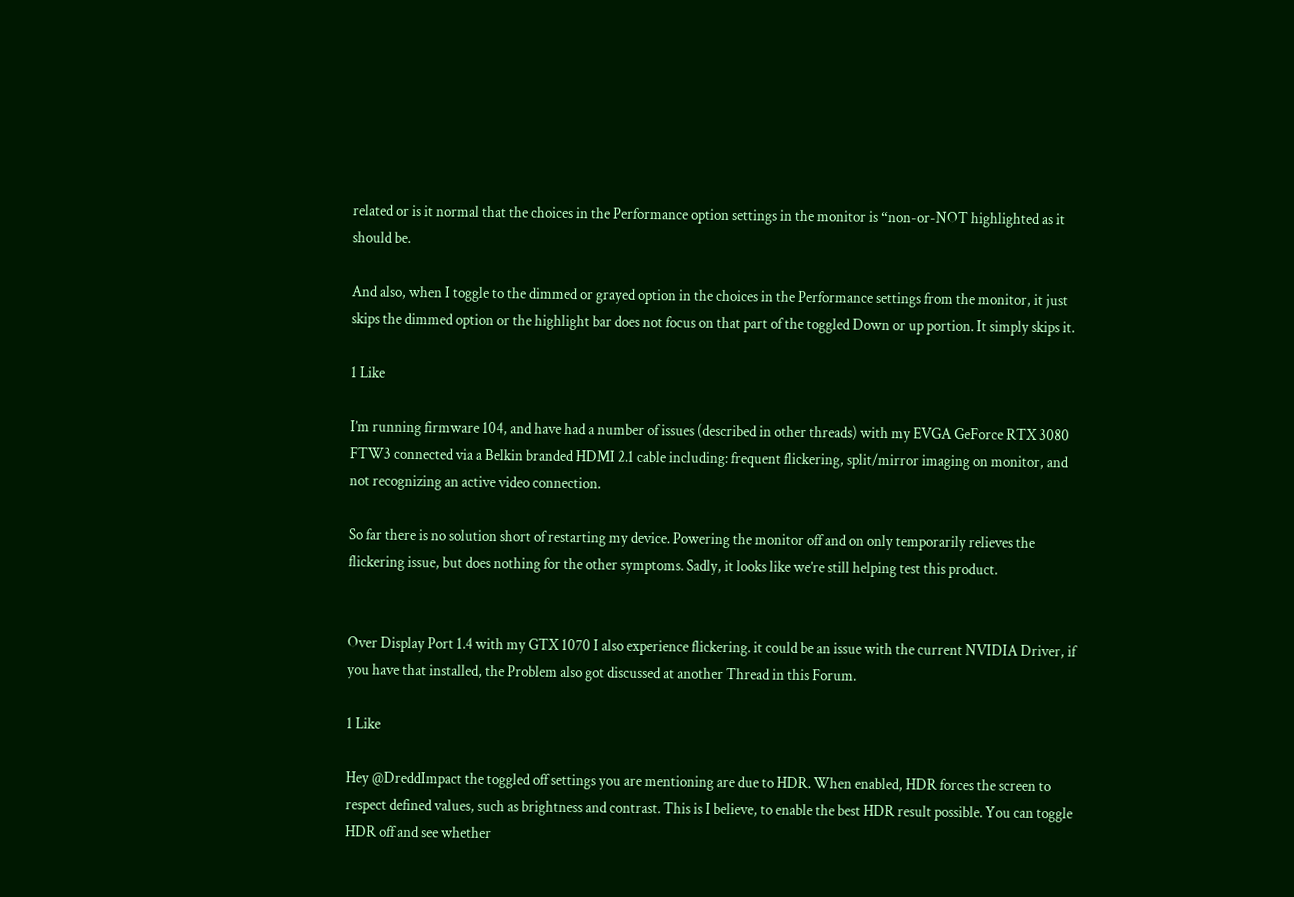related or is it normal that the choices in the Performance option settings in the monitor is “non-or-NOT highlighted as it should be.

And also, when I toggle to the dimmed or grayed option in the choices in the Performance settings from the monitor, it just skips the dimmed option or the highlight bar does not focus on that part of the toggled Down or up portion. It simply skips it.

1 Like

I’m running firmware 104, and have had a number of issues (described in other threads) with my EVGA GeForce RTX 3080 FTW3 connected via a Belkin branded HDMI 2.1 cable including: frequent flickering, split/mirror imaging on monitor, and not recognizing an active video connection.

So far there is no solution short of restarting my device. Powering the monitor off and on only temporarily relieves the flickering issue, but does nothing for the other symptoms. Sadly, it looks like we’re still helping test this product.


Over Display Port 1.4 with my GTX 1070 I also experience flickering. it could be an issue with the current NVIDIA Driver, if you have that installed, the Problem also got discussed at another Thread in this Forum.

1 Like

Hey @DreddImpact the toggled off settings you are mentioning are due to HDR. When enabled, HDR forces the screen to respect defined values, such as brightness and contrast. This is I believe, to enable the best HDR result possible. You can toggle HDR off and see whether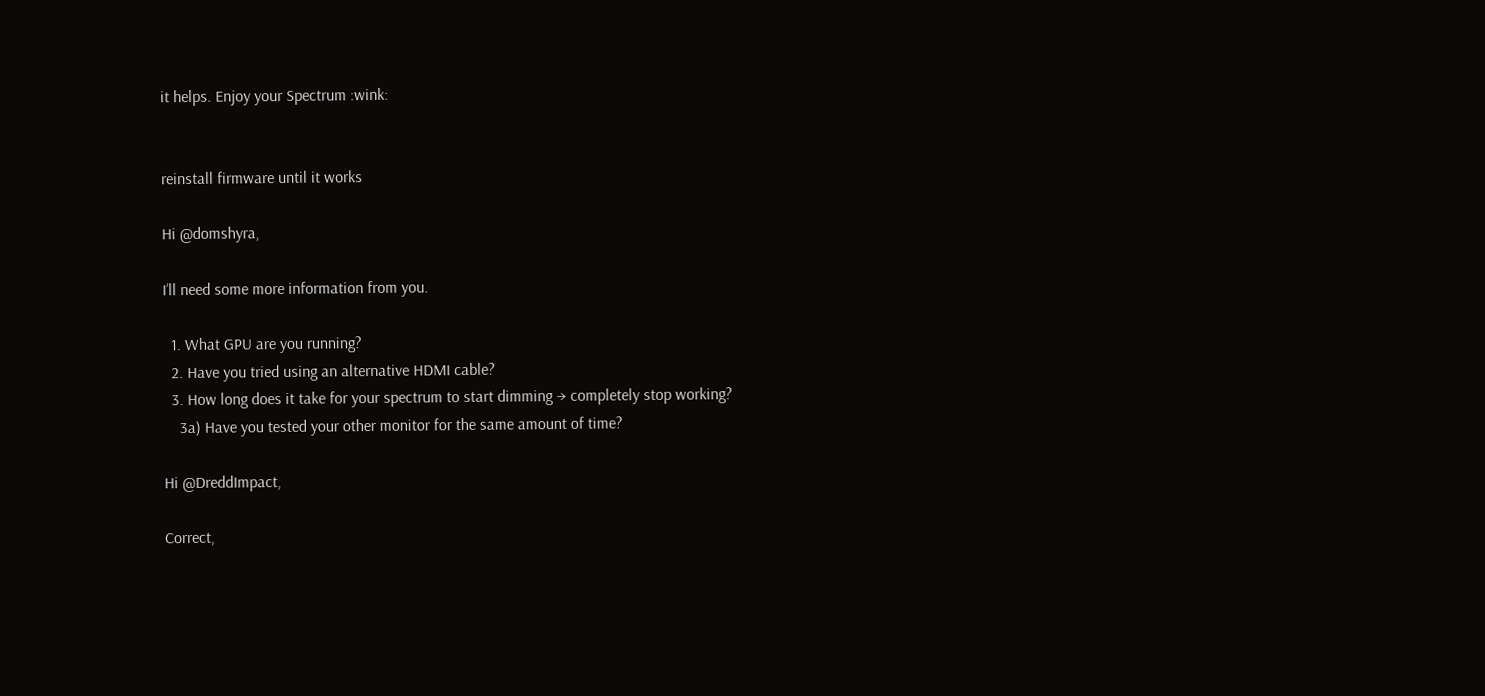it helps. Enjoy your Spectrum :wink:


reinstall firmware until it works

Hi @domshyra,

I’ll need some more information from you.

  1. What GPU are you running?
  2. Have you tried using an alternative HDMI cable?
  3. How long does it take for your spectrum to start dimming → completely stop working?
    3a) Have you tested your other monitor for the same amount of time?

Hi @DreddImpact,

Correct,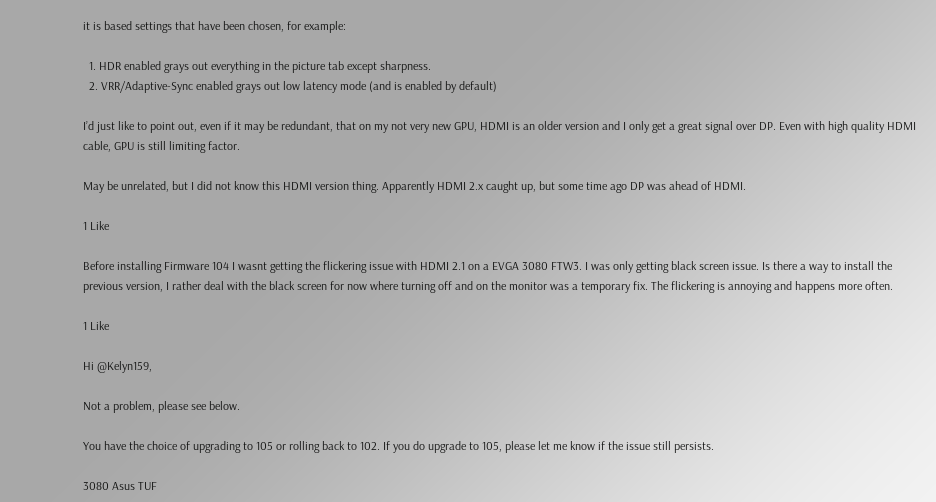it is based settings that have been chosen, for example:

  1. HDR enabled grays out everything in the picture tab except sharpness.
  2. VRR/Adaptive-Sync enabled grays out low latency mode (and is enabled by default)

I’d just like to point out, even if it may be redundant, that on my not very new GPU, HDMI is an older version and I only get a great signal over DP. Even with high quality HDMI cable, GPU is still limiting factor.

May be unrelated, but I did not know this HDMI version thing. Apparently HDMI 2.x caught up, but some time ago DP was ahead of HDMI.

1 Like

Before installing Firmware 104 I wasnt getting the flickering issue with HDMI 2.1 on a EVGA 3080 FTW3. I was only getting black screen issue. Is there a way to install the previous version, I rather deal with the black screen for now where turning off and on the monitor was a temporary fix. The flickering is annoying and happens more often.

1 Like

Hi @Kelyn159,

Not a problem, please see below.

You have the choice of upgrading to 105 or rolling back to 102. If you do upgrade to 105, please let me know if the issue still persists.

3080 Asus TUF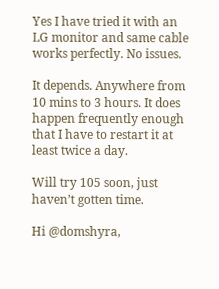Yes I have tried it with an LG monitor and same cable works perfectly. No issues.

It depends. Anywhere from 10 mins to 3 hours. It does happen frequently enough that I have to restart it at least twice a day.

Will try 105 soon, just haven’t gotten time.

Hi @domshyra,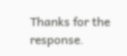Thanks for the response.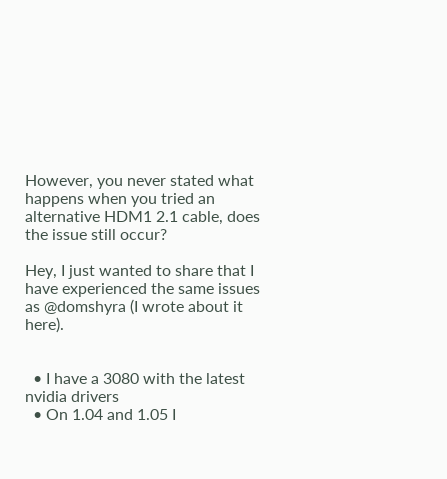However, you never stated what happens when you tried an alternative HDM1 2.1 cable, does the issue still occur?

Hey, I just wanted to share that I have experienced the same issues as @domshyra (I wrote about it here).


  • I have a 3080 with the latest nvidia drivers
  • On 1.04 and 1.05 I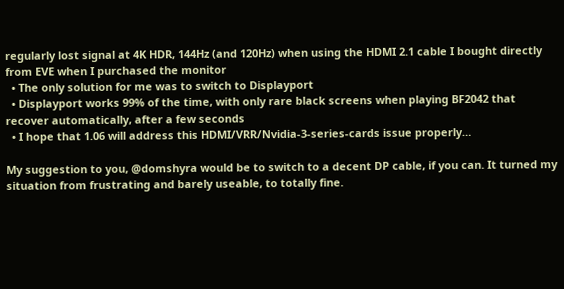regularly lost signal at 4K HDR, 144Hz (and 120Hz) when using the HDMI 2.1 cable I bought directly from EVE when I purchased the monitor
  • The only solution for me was to switch to Displayport
  • Displayport works 99% of the time, with only rare black screens when playing BF2042 that recover automatically, after a few seconds
  • I hope that 1.06 will address this HDMI/VRR/Nvidia-3-series-cards issue properly…

My suggestion to you, @domshyra would be to switch to a decent DP cable, if you can. It turned my situation from frustrating and barely useable, to totally fine.